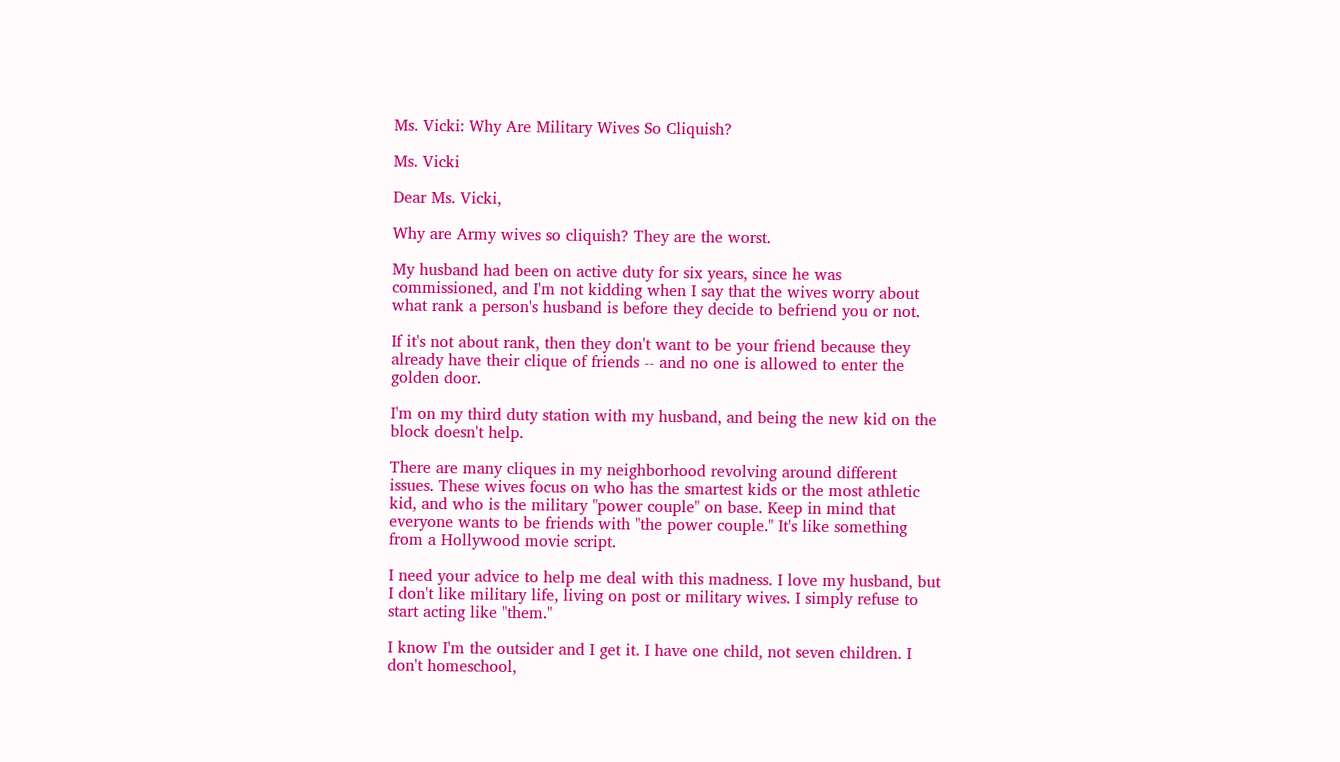Ms. Vicki: Why Are Military Wives So Cliquish?

Ms. Vicki

Dear Ms. Vicki,

Why are Army wives so cliquish? They are the worst.

My husband had been on active duty for six years, since he was commissioned, and I'm not kidding when I say that the wives worry about what rank a person's husband is before they decide to befriend you or not.

If it's not about rank, then they don't want to be your friend because they already have their clique of friends -- and no one is allowed to enter the golden door.

I'm on my third duty station with my husband, and being the new kid on the block doesn't help.

There are many cliques in my neighborhood revolving around different issues. These wives focus on who has the smartest kids or the most athletic kid, and who is the military "power couple" on base. Keep in mind that everyone wants to be friends with "the power couple." It's like something from a Hollywood movie script.

I need your advice to help me deal with this madness. I love my husband, but I don't like military life, living on post or military wives. I simply refuse to start acting like "them."

I know I'm the outsider and I get it. I have one child, not seven children. I don't homeschool,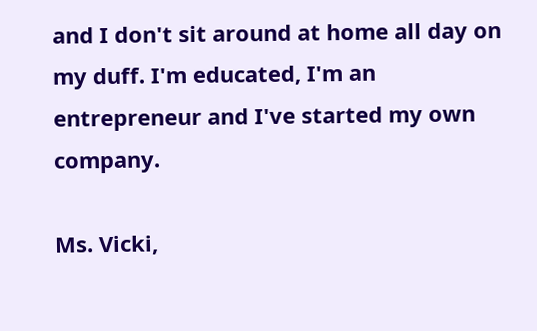and I don't sit around at home all day on my duff. I'm educated, I'm an entrepreneur and I've started my own company.

Ms. Vicki,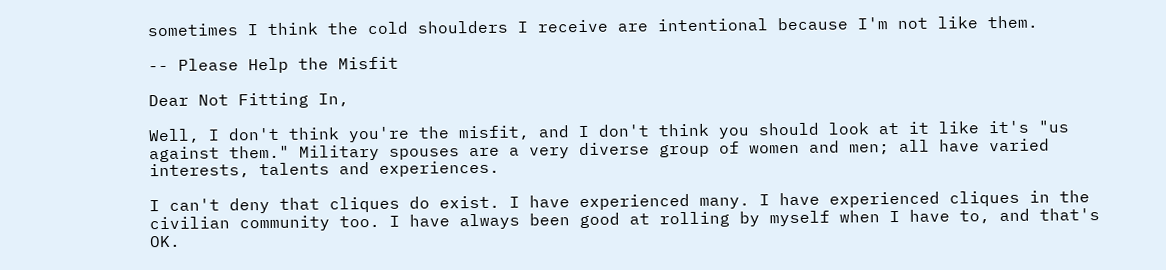sometimes I think the cold shoulders I receive are intentional because I'm not like them.

-- Please Help the Misfit

Dear Not Fitting In,

Well, I don't think you're the misfit, and I don't think you should look at it like it's "us against them." Military spouses are a very diverse group of women and men; all have varied interests, talents and experiences.

I can't deny that cliques do exist. I have experienced many. I have experienced cliques in the civilian community too. I have always been good at rolling by myself when I have to, and that's OK.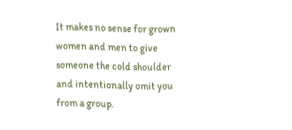It makes no sense for grown women and men to give someone the cold shoulder and intentionally omit you from a group.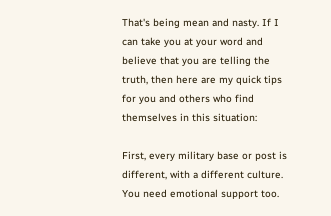That's being mean and nasty. If I can take you at your word and believe that you are telling the truth, then here are my quick tips for you and others who find themselves in this situation:

First, every military base or post is different, with a different culture. You need emotional support too.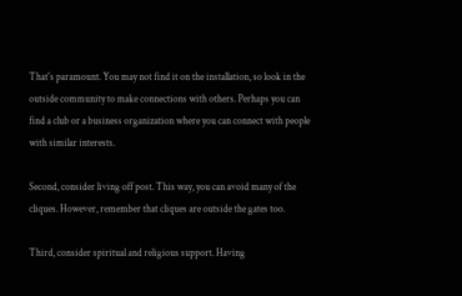That's paramount. You may not find it on the installation, so look in the outside community to make connections with others. Perhaps you can find a club or a business organization where you can connect with people with similar interests.

Second, consider living off post. This way, you can avoid many of the cliques. However, remember that cliques are outside the gates too.

Third, consider spiritual and religious support. Having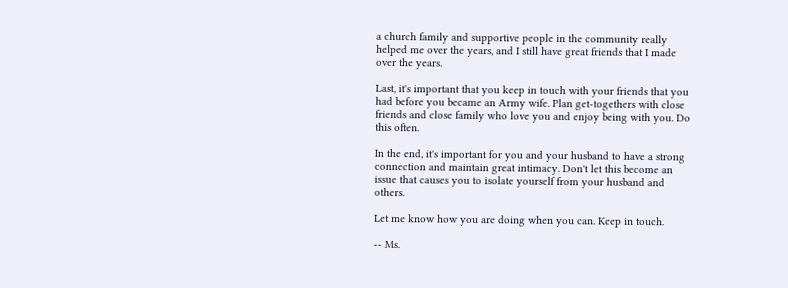a church family and supportive people in the community really helped me over the years, and I still have great friends that I made over the years.

Last, it's important that you keep in touch with your friends that you had before you became an Army wife. Plan get-togethers with close friends and close family who love you and enjoy being with you. Do this often.

In the end, it's important for you and your husband to have a strong connection and maintain great intimacy. Don't let this become an issue that causes you to isolate yourself from your husband and others.

Let me know how you are doing when you can. Keep in touch.

-- Ms.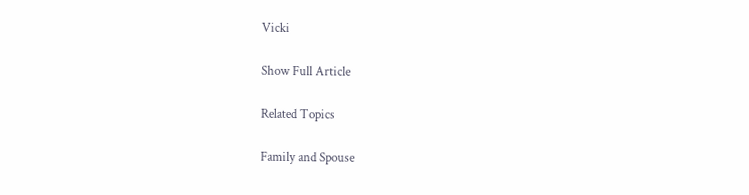Vicki

Show Full Article

Related Topics

Family and Spouse